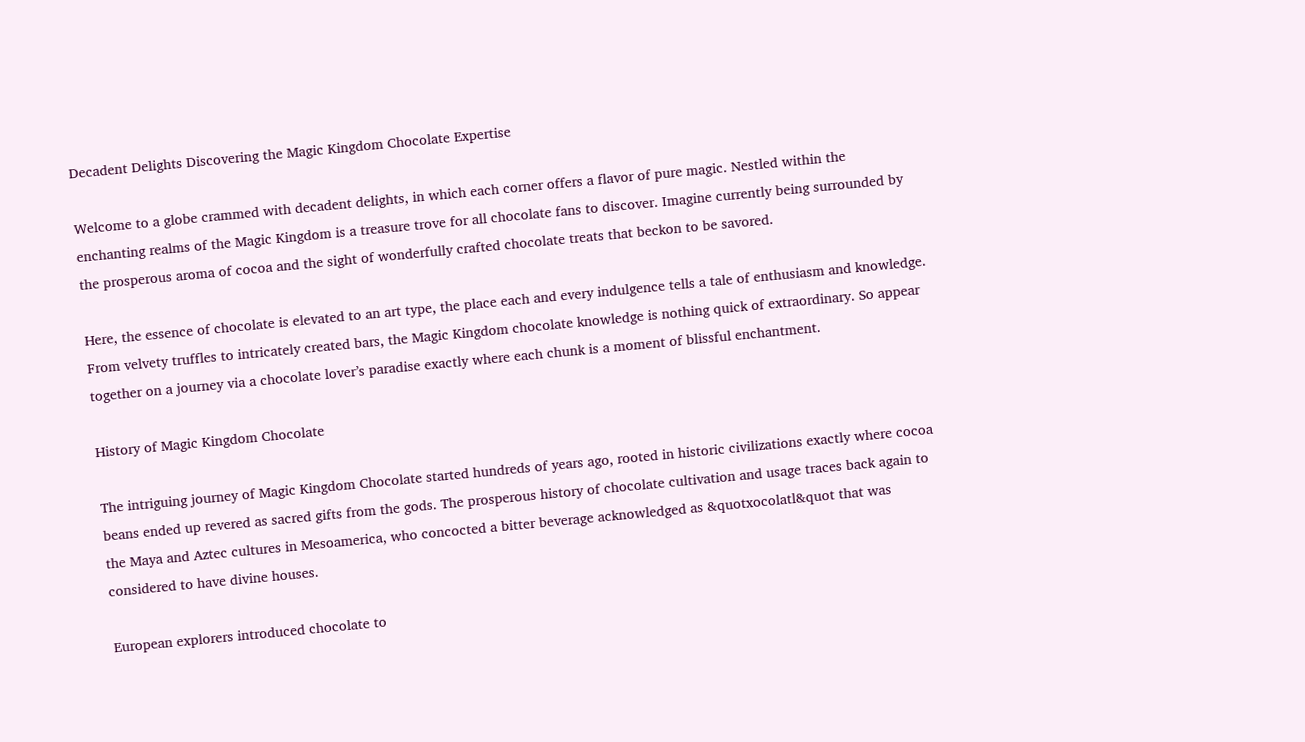Decadent Delights Discovering the Magic Kingdom Chocolate Expertise

Welcome to a globe crammed with decadent delights, in which each corner offers a flavor of pure magic. Nestled within the enchanting realms of the Magic Kingdom is a treasure trove for all chocolate fans to discover. Imagine currently being surrounded by the prosperous aroma of cocoa and the sight of wonderfully crafted chocolate treats that beckon to be savored.

Here, the essence of chocolate is elevated to an art type, the place each and every indulgence tells a tale of enthusiasm and knowledge. From velvety truffles to intricately created bars, the Magic Kingdom chocolate knowledge is nothing quick of extraordinary. So appear together on a journey via a chocolate lover’s paradise exactly where each chunk is a moment of blissful enchantment.

History of Magic Kingdom Chocolate

The intriguing journey of Magic Kingdom Chocolate started hundreds of years ago, rooted in historic civilizations exactly where cocoa beans ended up revered as sacred gifts from the gods. The prosperous history of chocolate cultivation and usage traces back again to the Maya and Aztec cultures in Mesoamerica, who concocted a bitter beverage acknowledged as &quotxocolatl&quot that was considered to have divine houses.

European explorers introduced chocolate to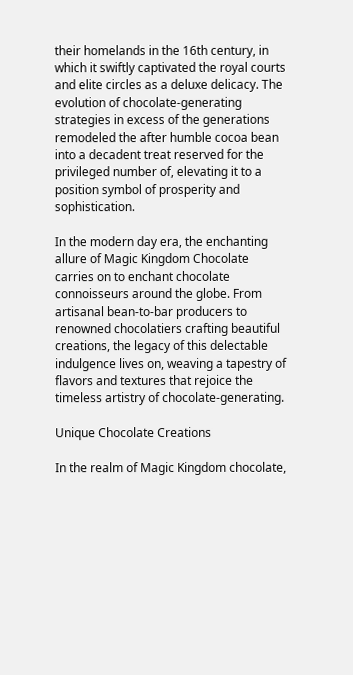their homelands in the 16th century, in which it swiftly captivated the royal courts and elite circles as a deluxe delicacy. The evolution of chocolate-generating strategies in excess of the generations remodeled the after humble cocoa bean into a decadent treat reserved for the privileged number of, elevating it to a position symbol of prosperity and sophistication.

In the modern day era, the enchanting allure of Magic Kingdom Chocolate carries on to enchant chocolate connoisseurs around the globe. From artisanal bean-to-bar producers to renowned chocolatiers crafting beautiful creations, the legacy of this delectable indulgence lives on, weaving a tapestry of flavors and textures that rejoice the timeless artistry of chocolate-generating.

Unique Chocolate Creations

In the realm of Magic Kingdom chocolate,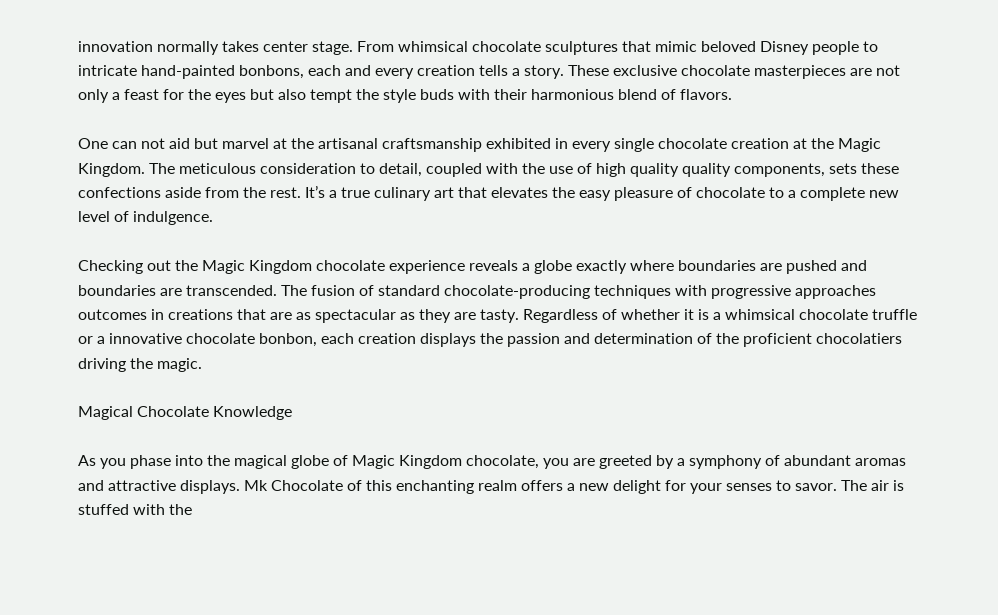innovation normally takes center stage. From whimsical chocolate sculptures that mimic beloved Disney people to intricate hand-painted bonbons, each and every creation tells a story. These exclusive chocolate masterpieces are not only a feast for the eyes but also tempt the style buds with their harmonious blend of flavors.

One can not aid but marvel at the artisanal craftsmanship exhibited in every single chocolate creation at the Magic Kingdom. The meticulous consideration to detail, coupled with the use of high quality quality components, sets these confections aside from the rest. It’s a true culinary art that elevates the easy pleasure of chocolate to a complete new level of indulgence.

Checking out the Magic Kingdom chocolate experience reveals a globe exactly where boundaries are pushed and boundaries are transcended. The fusion of standard chocolate-producing techniques with progressive approaches outcomes in creations that are as spectacular as they are tasty. Regardless of whether it is a whimsical chocolate truffle or a innovative chocolate bonbon, each creation displays the passion and determination of the proficient chocolatiers driving the magic.

Magical Chocolate Knowledge

As you phase into the magical globe of Magic Kingdom chocolate, you are greeted by a symphony of abundant aromas and attractive displays. Mk Chocolate of this enchanting realm offers a new delight for your senses to savor. The air is stuffed with the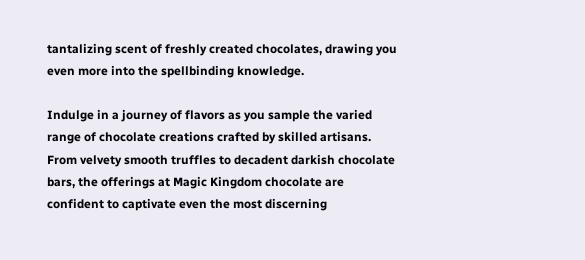tantalizing scent of freshly created chocolates, drawing you even more into the spellbinding knowledge.

Indulge in a journey of flavors as you sample the varied range of chocolate creations crafted by skilled artisans. From velvety smooth truffles to decadent darkish chocolate bars, the offerings at Magic Kingdom chocolate are confident to captivate even the most discerning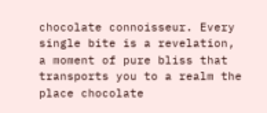chocolate connoisseur. Every single bite is a revelation, a moment of pure bliss that transports you to a realm the place chocolate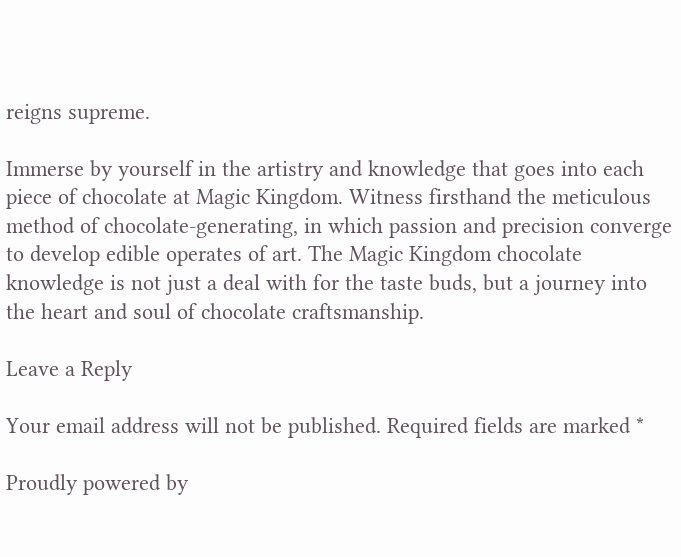reigns supreme.

Immerse by yourself in the artistry and knowledge that goes into each piece of chocolate at Magic Kingdom. Witness firsthand the meticulous method of chocolate-generating, in which passion and precision converge to develop edible operates of art. The Magic Kingdom chocolate knowledge is not just a deal with for the taste buds, but a journey into the heart and soul of chocolate craftsmanship.

Leave a Reply

Your email address will not be published. Required fields are marked *

Proudly powered by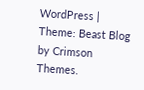WordPress | Theme: Beast Blog by Crimson Themes.